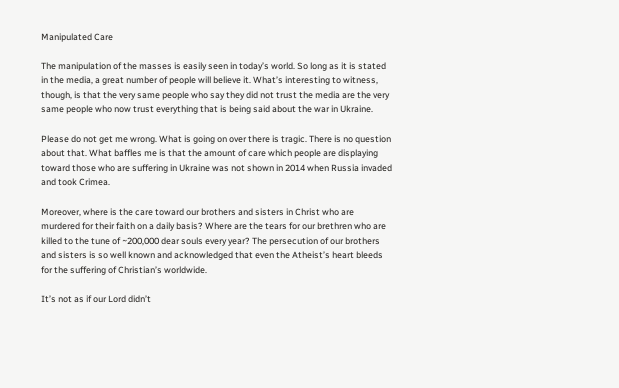Manipulated Care

The manipulation of the masses is easily seen in today’s world. So long as it is stated in the media, a great number of people will believe it. What’s interesting to witness, though, is that the very same people who say they did not trust the media are the very same people who now trust everything that is being said about the war in Ukraine.

Please do not get me wrong. What is going on over there is tragic. There is no question about that. What baffles me is that the amount of care which people are displaying toward those who are suffering in Ukraine was not shown in 2014 when Russia invaded and took Crimea.

Moreover, where is the care toward our brothers and sisters in Christ who are murdered for their faith on a daily basis? Where are the tears for our brethren who are killed to the tune of ~200,000 dear souls every year? The persecution of our brothers and sisters is so well known and acknowledged that even the Atheist’s heart bleeds for the suffering of Christian’s worldwide.

It’s not as if our Lord didn’t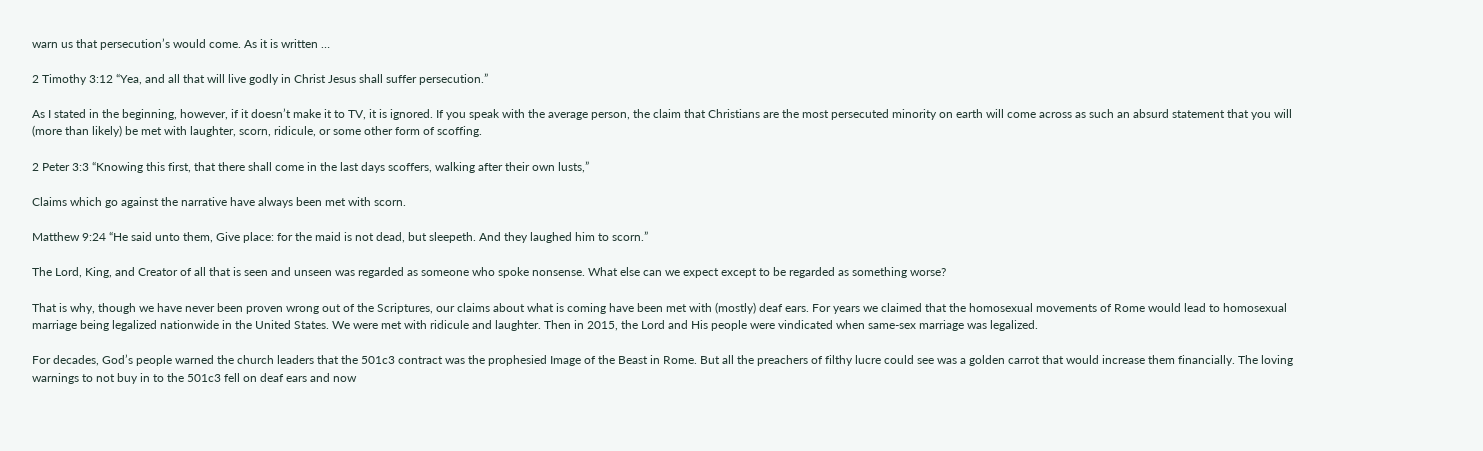warn us that persecution’s would come. As it is written …

2 Timothy 3:12 “Yea, and all that will live godly in Christ Jesus shall suffer persecution.”

As I stated in the beginning, however, if it doesn’t make it to TV, it is ignored. If you speak with the average person, the claim that Christians are the most persecuted minority on earth will come across as such an absurd statement that you will (more than likely) be met with laughter, scorn, ridicule, or some other form of scoffing.

2 Peter 3:3 “Knowing this first, that there shall come in the last days scoffers, walking after their own lusts,”

Claims which go against the narrative have always been met with scorn.

Matthew 9:24 “He said unto them, Give place: for the maid is not dead, but sleepeth. And they laughed him to scorn.”

The Lord, King, and Creator of all that is seen and unseen was regarded as someone who spoke nonsense. What else can we expect except to be regarded as something worse?

That is why, though we have never been proven wrong out of the Scriptures, our claims about what is coming have been met with (mostly) deaf ears. For years we claimed that the homosexual movements of Rome would lead to homosexual marriage being legalized nationwide in the United States. We were met with ridicule and laughter. Then in 2015, the Lord and His people were vindicated when same-sex marriage was legalized.

For decades, God’s people warned the church leaders that the 501c3 contract was the prophesied Image of the Beast in Rome. But all the preachers of filthy lucre could see was a golden carrot that would increase them financially. The loving warnings to not buy in to the 501c3 fell on deaf ears and now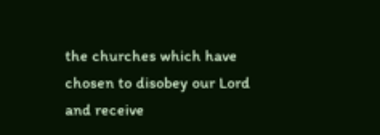the churches which have chosen to disobey our Lord and receive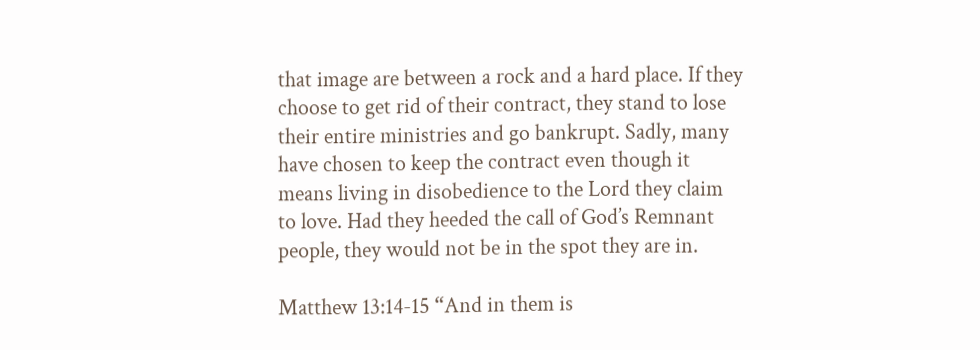that image are between a rock and a hard place. If they choose to get rid of their contract, they stand to lose their entire ministries and go bankrupt. Sadly, many have chosen to keep the contract even though it means living in disobedience to the Lord they claim to love. Had they heeded the call of God’s Remnant people, they would not be in the spot they are in.

Matthew 13:14-15 “And in them is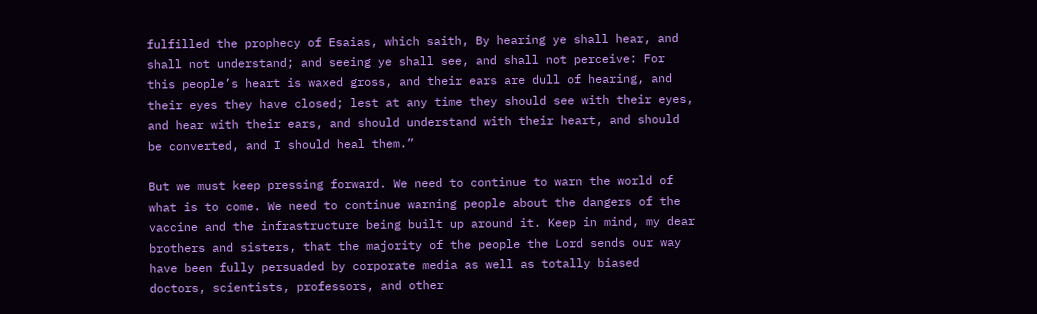fulfilled the prophecy of Esaias, which saith, By hearing ye shall hear, and shall not understand; and seeing ye shall see, and shall not perceive: For this people’s heart is waxed gross, and their ears are dull of hearing, and their eyes they have closed; lest at any time they should see with their eyes, and hear with their ears, and should understand with their heart, and should be converted, and I should heal them.”

But we must keep pressing forward. We need to continue to warn the world of what is to come. We need to continue warning people about the dangers of the vaccine and the infrastructure being built up around it. Keep in mind, my dear brothers and sisters, that the majority of the people the Lord sends our way have been fully persuaded by corporate media as well as totally biased doctors, scientists, professors, and other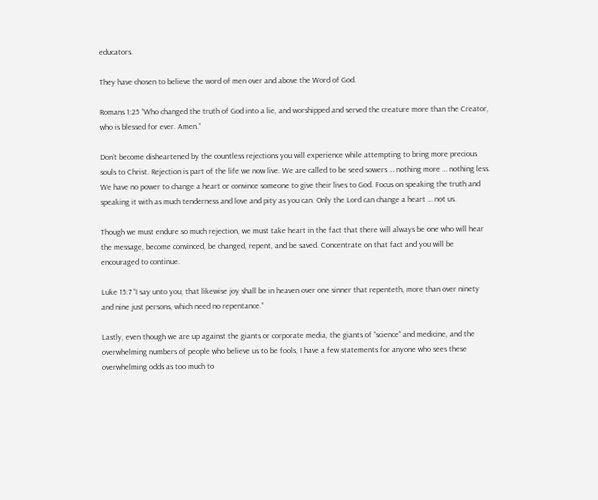educators.

They have chosen to believe the word of men over and above the Word of God.

Romans 1:25 “Who changed the truth of God into a lie, and worshipped and served the creature more than the Creator, who is blessed for ever. Amen.”

Don’t become disheartened by the countless rejections you will experience while attempting to bring more precious souls to Christ. Rejection is part of the life we now live. We are called to be seed sowers … nothing more … nothing less. We have no power to change a heart or convince someone to give their lives to God. Focus on speaking the truth and speaking it with as much tenderness and love and pity as you can. Only the Lord can change a heart … not us.

Though we must endure so much rejection, we must take heart in the fact that there will always be one who will hear the message, become convinced, be changed, repent, and be saved. Concentrate on that fact and you will be encouraged to continue.

Luke 15:7 “I say unto you, that likewise joy shall be in heaven over one sinner that repenteth, more than over ninety and nine just persons, which need no repentance.”

Lastly, even though we are up against the giants or corporate media, the giants of “science” and medicine, and the overwhelming numbers of people who believe us to be fools, I have a few statements for anyone who sees these overwhelming odds as too much to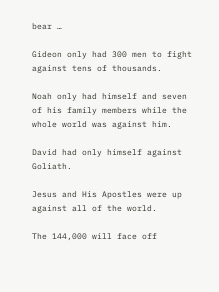bear …

Gideon only had 300 men to fight against tens of thousands.

Noah only had himself and seven of his family members while the whole world was against him.

David had only himself against Goliath.

Jesus and His Apostles were up against all of the world.

The 144,000 will face off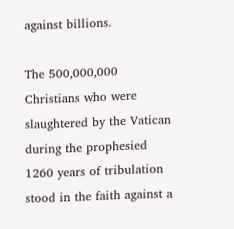against billions.

The 500,000,000 Christians who were slaughtered by the Vatican during the prophesied 1260 years of tribulation stood in the faith against a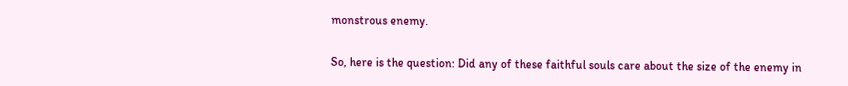monstrous enemy.

So, here is the question: Did any of these faithful souls care about the size of the enemy in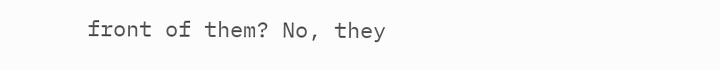front of them? No, they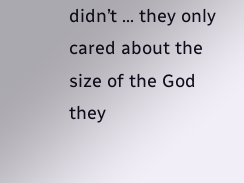didn’t … they only cared about the size of the God they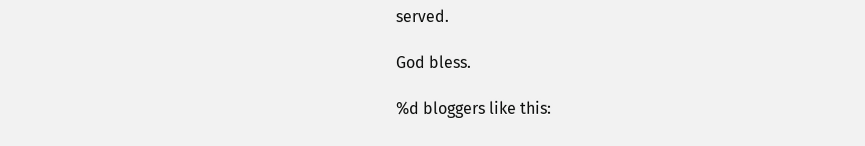served.

God bless.

%d bloggers like this: